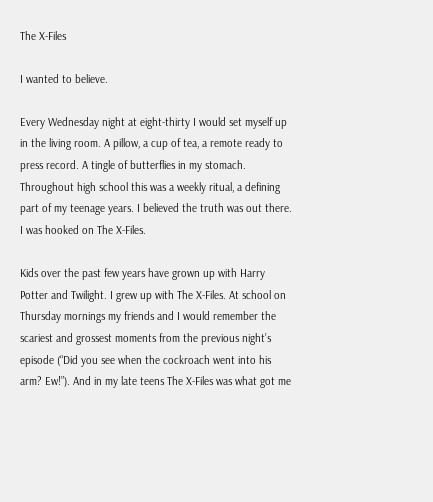The X-Files

I wanted to believe.

Every Wednesday night at eight-thirty I would set myself up in the living room. A pillow, a cup of tea, a remote ready to press record. A tingle of butterflies in my stomach. Throughout high school this was a weekly ritual, a defining part of my teenage years. I believed the truth was out there. I was hooked on The X-Files.

Kids over the past few years have grown up with Harry Potter and Twilight. I grew up with The X-Files. At school on Thursday mornings my friends and I would remember the scariest and grossest moments from the previous night’s episode (“Did you see when the cockroach went into his arm? Ew!”). And in my late teens The X-Files was what got me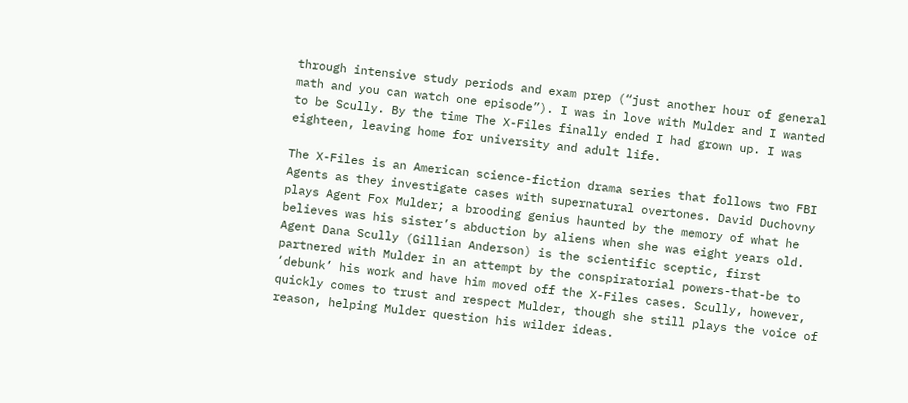through intensive study periods and exam prep (“just another hour of general math and you can watch one episode”). I was in love with Mulder and I wanted to be Scully. By the time The X-Files finally ended I had grown up. I was eighteen, leaving home for university and adult life.

The X-Files is an American science-fiction drama series that follows two FBI Agents as they investigate cases with supernatural overtones. David Duchovny plays Agent Fox Mulder; a brooding genius haunted by the memory of what he believes was his sister’s abduction by aliens when she was eight years old. Agent Dana Scully (Gillian Anderson) is the scientific sceptic, first partnered with Mulder in an attempt by the conspiratorial powers-that-be to ‘debunk’ his work and have him moved off the X-Files cases. Scully, however, quickly comes to trust and respect Mulder, though she still plays the voice of reason, helping Mulder question his wilder ideas.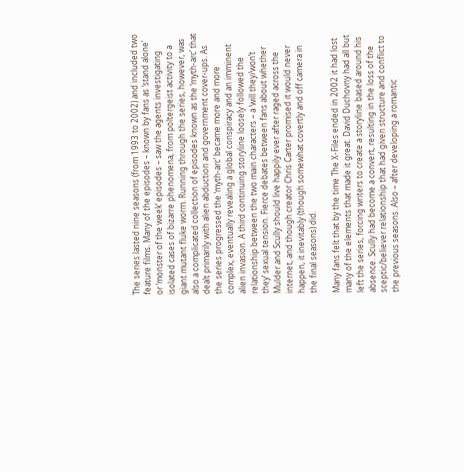The series lasted nine seasons (from 1993 to 2002) and included two feature films. Many of the episodes – known by fans as ‘stand alone’ or ‘monster of the week’ episodes – saw the agents investigating isolated cases of bizarre phenomena, from poltergeist activity to a giant mutant fluke worm. Running through the series, however, was also a complicated collection of episodes known as the ‘myth-arc’ that dealt primarily with alien abduction and government cover-ups. As the series progressed the ‘myth-arc’ became more and more complex, eventually revealing a global conspiracy and an imminent alien invasion. A third continuing storyline loosely followed the relationship between the two main characters – a ‘will they/won’t they’ sexual tension. Fierce debates between fans about whether Mulder and Scully should live happily ever after raged across the internet, and though creator Chris Carter promised it would never happen, it inevitably (though somewhat covertly and off camera in the final seasons) did.

Many fans felt that by the time The X-Files ended in 2002 it had lost many of the elements that made it great. David Duchovny had all but left the series, forcing writers to create a storyline based around his absence. Scully had become a convert, resulting in the loss of the sceptic/believer relationship that had given structure and conflict to the previous seasons. Also – after developing a romantic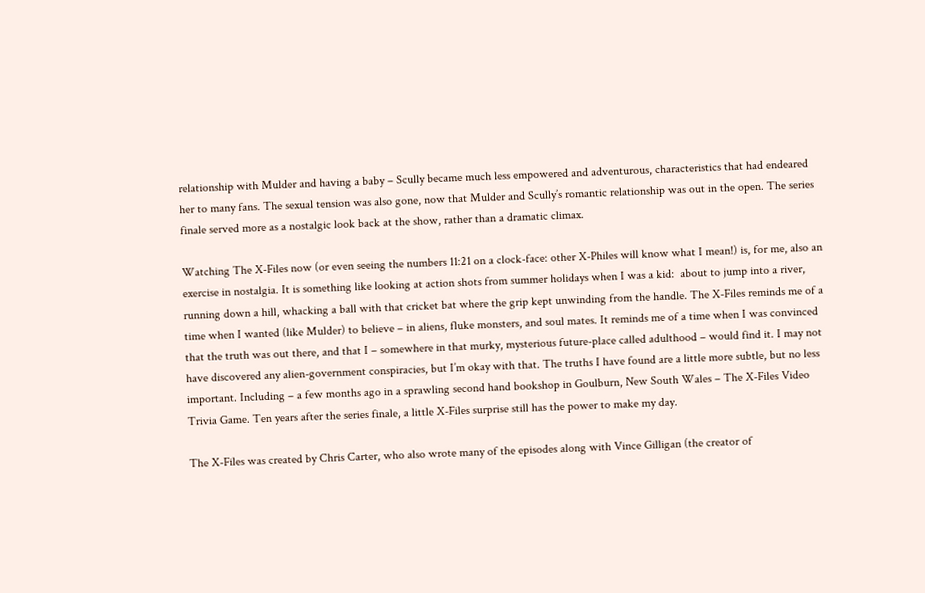relationship with Mulder and having a baby – Scully became much less empowered and adventurous, characteristics that had endeared her to many fans. The sexual tension was also gone, now that Mulder and Scully’s romantic relationship was out in the open. The series finale served more as a nostalgic look back at the show, rather than a dramatic climax.

Watching The X-Files now (or even seeing the numbers 11:21 on a clock-face: other X-Philes will know what I mean!) is, for me, also an exercise in nostalgia. It is something like looking at action shots from summer holidays when I was a kid:  about to jump into a river, running down a hill, whacking a ball with that cricket bat where the grip kept unwinding from the handle. The X-Files reminds me of a time when I wanted (like Mulder) to believe – in aliens, fluke monsters, and soul mates. It reminds me of a time when I was convinced that the truth was out there, and that I – somewhere in that murky, mysterious future-place called adulthood – would find it. I may not have discovered any alien-government conspiracies, but I’m okay with that. The truths I have found are a little more subtle, but no less important. Including – a few months ago in a sprawling second hand bookshop in Goulburn, New South Wales – The X-Files Video Trivia Game. Ten years after the series finale, a little X-Files surprise still has the power to make my day.

The X-Files was created by Chris Carter, who also wrote many of the episodes along with Vince Gilligan (the creator of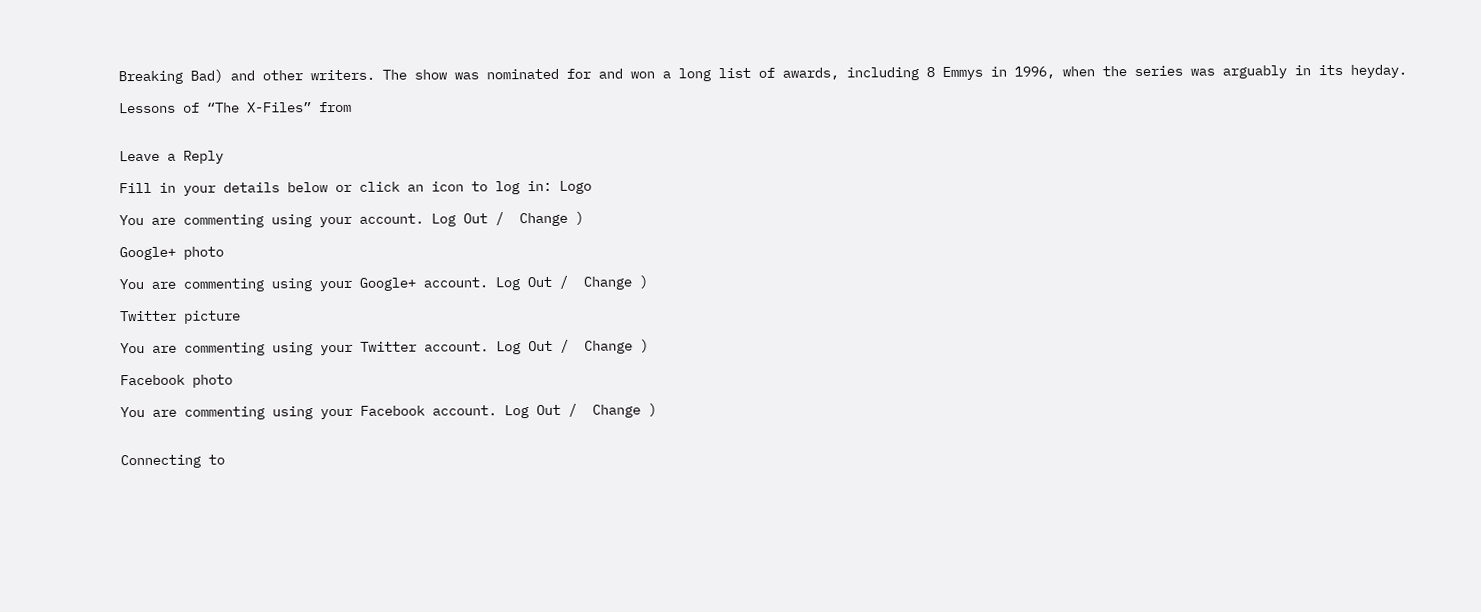Breaking Bad) and other writers. The show was nominated for and won a long list of awards, including 8 Emmys in 1996, when the series was arguably in its heyday.

Lessons of “The X-Files” from


Leave a Reply

Fill in your details below or click an icon to log in: Logo

You are commenting using your account. Log Out /  Change )

Google+ photo

You are commenting using your Google+ account. Log Out /  Change )

Twitter picture

You are commenting using your Twitter account. Log Out /  Change )

Facebook photo

You are commenting using your Facebook account. Log Out /  Change )


Connecting to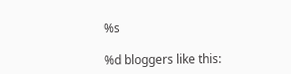%s

%d bloggers like this: